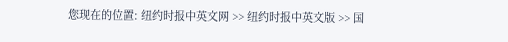您现在的位置: 纽约时报中英文网 >> 纽约时报中英文版 >> 国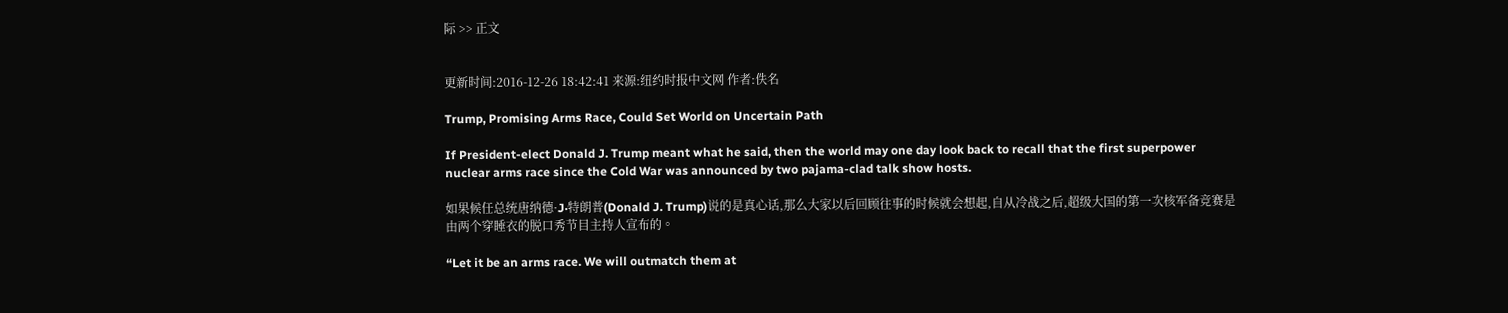际 >> 正文


更新时间:2016-12-26 18:42:41 来源:纽约时报中文网 作者:佚名

Trump, Promising Arms Race, Could Set World on Uncertain Path

If President-elect Donald J. Trump meant what he said, then the world may one day look back to recall that the first superpower nuclear arms race since the Cold War was announced by two pajama-clad talk show hosts.

如果候任总统唐纳德·J·特朗普(Donald J. Trump)说的是真心话,那么大家以后回顾往事的时候就会想起,自从冷战之后,超级大国的第一次核军备竞赛是由两个穿睡衣的脱口秀节目主持人宣布的。

“Let it be an arms race. We will outmatch them at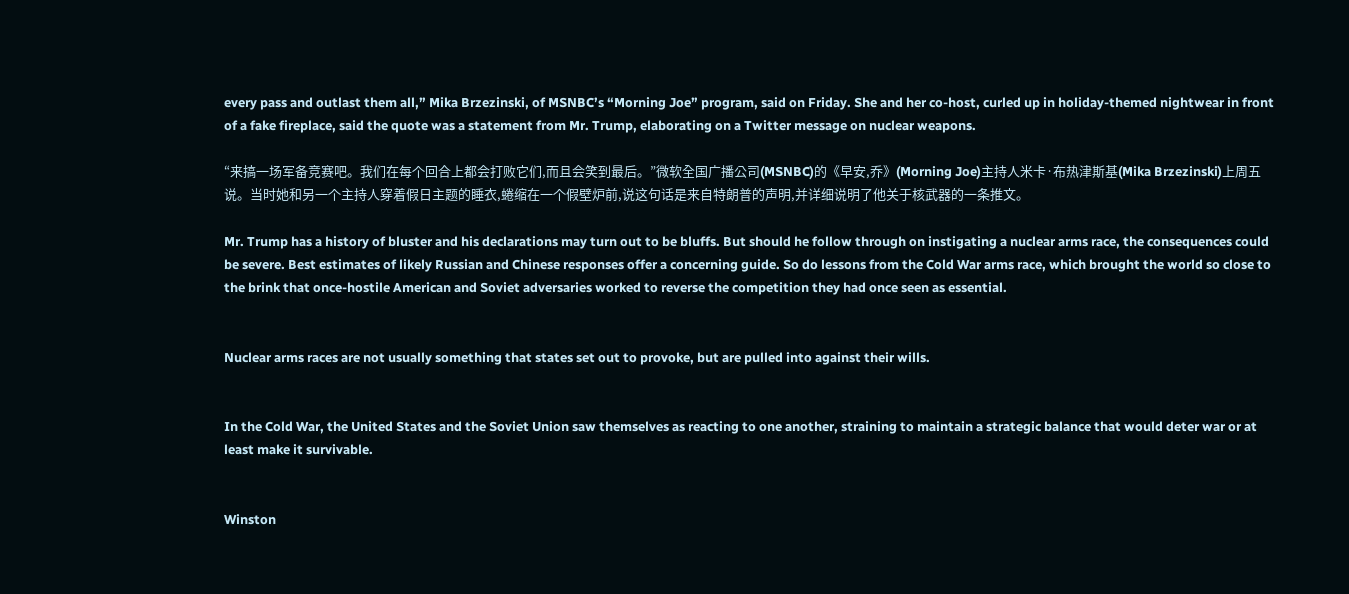every pass and outlast them all,” Mika Brzezinski, of MSNBC’s “Morning Joe” program, said on Friday. She and her co-host, curled up in holiday-themed nightwear in front of a fake fireplace, said the quote was a statement from Mr. Trump, elaborating on a Twitter message on nuclear weapons.

“来搞一场军备竞赛吧。我们在每个回合上都会打败它们,而且会笑到最后。”微软全国广播公司(MSNBC)的《早安,乔》(Morning Joe)主持人米卡·布热津斯基(Mika Brzezinski)上周五说。当时她和另一个主持人穿着假日主题的睡衣,蜷缩在一个假壁炉前,说这句话是来自特朗普的声明,并详细说明了他关于核武器的一条推文。

Mr. Trump has a history of bluster and his declarations may turn out to be bluffs. But should he follow through on instigating a nuclear arms race, the consequences could be severe. Best estimates of likely Russian and Chinese responses offer a concerning guide. So do lessons from the Cold War arms race, which brought the world so close to the brink that once-hostile American and Soviet adversaries worked to reverse the competition they had once seen as essential.


Nuclear arms races are not usually something that states set out to provoke, but are pulled into against their wills.


In the Cold War, the United States and the Soviet Union saw themselves as reacting to one another, straining to maintain a strategic balance that would deter war or at least make it survivable.


Winston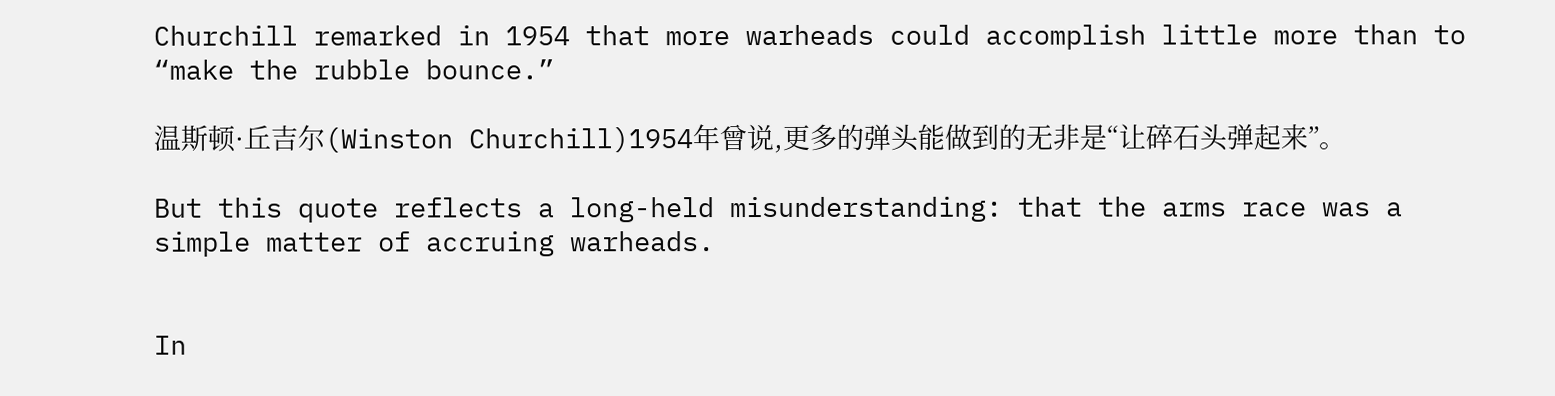Churchill remarked in 1954 that more warheads could accomplish little more than to “make the rubble bounce.”

温斯顿·丘吉尔(Winston Churchill)1954年曾说,更多的弹头能做到的无非是“让碎石头弹起来”。

But this quote reflects a long-held misunderstanding: that the arms race was a simple matter of accruing warheads.


In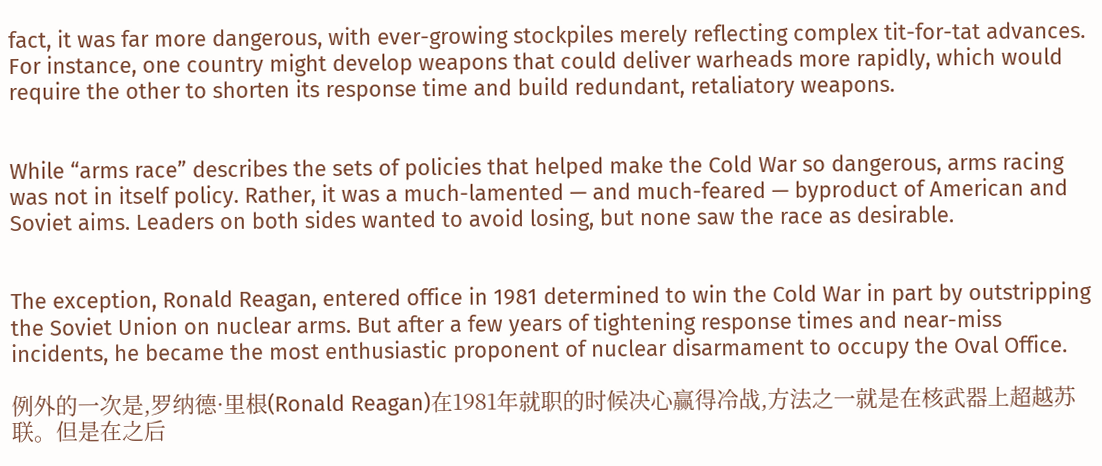fact, it was far more dangerous, with ever-growing stockpiles merely reflecting complex tit-for-tat advances. For instance, one country might develop weapons that could deliver warheads more rapidly, which would require the other to shorten its response time and build redundant, retaliatory weapons.


While “arms race” describes the sets of policies that helped make the Cold War so dangerous, arms racing was not in itself policy. Rather, it was a much-lamented — and much-feared — byproduct of American and Soviet aims. Leaders on both sides wanted to avoid losing, but none saw the race as desirable.


The exception, Ronald Reagan, entered office in 1981 determined to win the Cold War in part by outstripping the Soviet Union on nuclear arms. But after a few years of tightening response times and near-miss incidents, he became the most enthusiastic proponent of nuclear disarmament to occupy the Oval Office.

例外的一次是,罗纳德·里根(Ronald Reagan)在1981年就职的时候决心赢得冷战,方法之一就是在核武器上超越苏联。但是在之后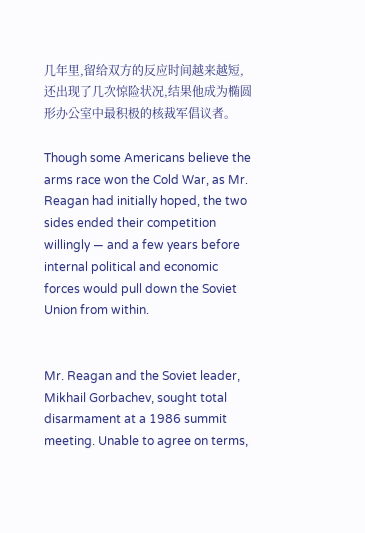几年里,留给双方的反应时间越来越短,还出现了几次惊险状况,结果他成为椭圆形办公室中最积极的核裁军倡议者。

Though some Americans believe the arms race won the Cold War, as Mr. Reagan had initially hoped, the two sides ended their competition willingly — and a few years before internal political and economic forces would pull down the Soviet Union from within.


Mr. Reagan and the Soviet leader, Mikhail Gorbachev, sought total disarmament at a 1986 summit meeting. Unable to agree on terms,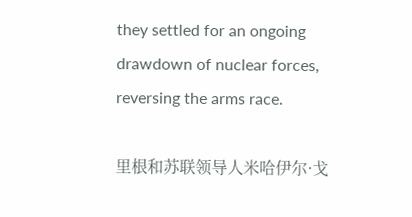they settled for an ongoing drawdown of nuclear forces, reversing the arms race.

里根和苏联领导人米哈伊尔·戈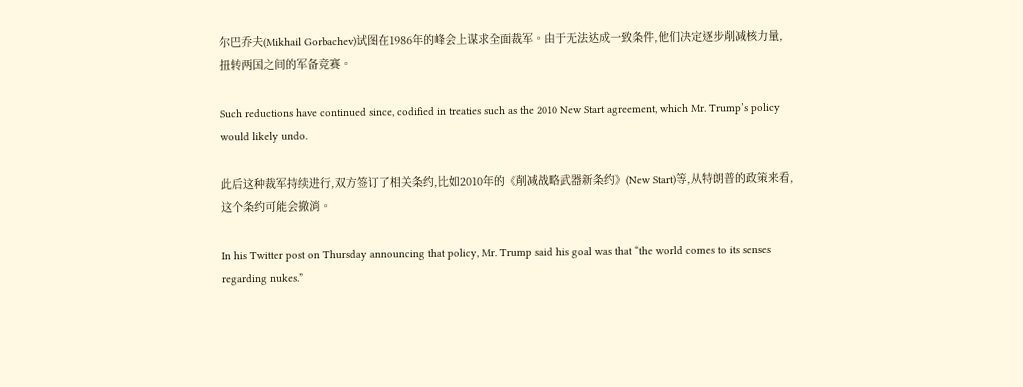尔巴乔夫(Mikhail Gorbachev)试图在1986年的峰会上谋求全面裁军。由于无法达成一致条件,他们决定逐步削减核力量,扭转两国之间的军备竞赛。

Such reductions have continued since, codified in treaties such as the 2010 New Start agreement, which Mr. Trump’s policy would likely undo.

此后这种裁军持续进行,双方签订了相关条约,比如2010年的《削减战略武器新条约》(New Start)等,从特朗普的政策来看,这个条约可能会撤消。

In his Twitter post on Thursday announcing that policy, Mr. Trump said his goal was that “the world comes to its senses regarding nukes.”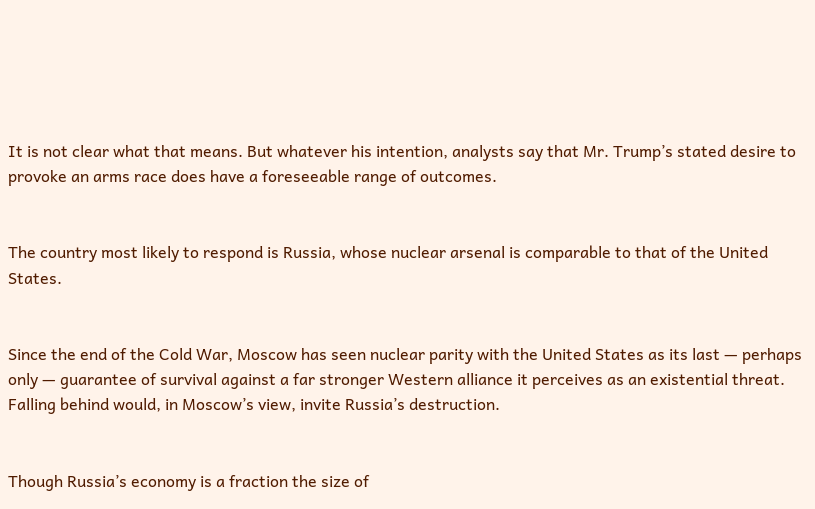It is not clear what that means. But whatever his intention, analysts say that Mr. Trump’s stated desire to provoke an arms race does have a foreseeable range of outcomes.


The country most likely to respond is Russia, whose nuclear arsenal is comparable to that of the United States.


Since the end of the Cold War, Moscow has seen nuclear parity with the United States as its last — perhaps only — guarantee of survival against a far stronger Western alliance it perceives as an existential threat. Falling behind would, in Moscow’s view, invite Russia’s destruction.


Though Russia’s economy is a fraction the size of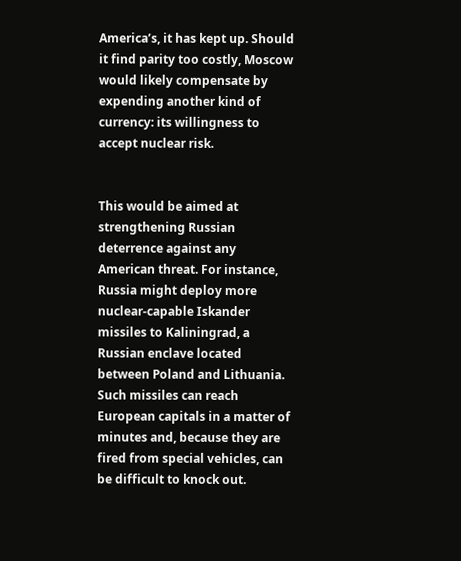America’s, it has kept up. Should it find parity too costly, Moscow would likely compensate by expending another kind of currency: its willingness to accept nuclear risk.


This would be aimed at strengthening Russian deterrence against any American threat. For instance, Russia might deploy more nuclear-capable Iskander missiles to Kaliningrad, a Russian enclave located between Poland and Lithuania. Such missiles can reach European capitals in a matter of minutes and, because they are fired from special vehicles, can be difficult to knock out.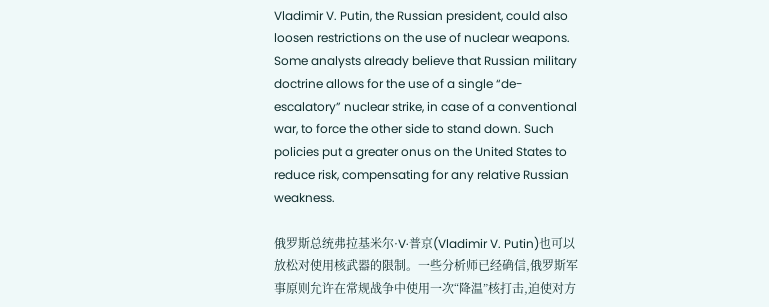Vladimir V. Putin, the Russian president, could also loosen restrictions on the use of nuclear weapons. Some analysts already believe that Russian military doctrine allows for the use of a single “de-escalatory” nuclear strike, in case of a conventional war, to force the other side to stand down. Such policies put a greater onus on the United States to reduce risk, compensating for any relative Russian weakness.

俄罗斯总统弗拉基米尔·V·普京(Vladimir V. Putin)也可以放松对使用核武器的限制。一些分析师已经确信,俄罗斯军事原则允许在常规战争中使用一次“降温”核打击,迫使对方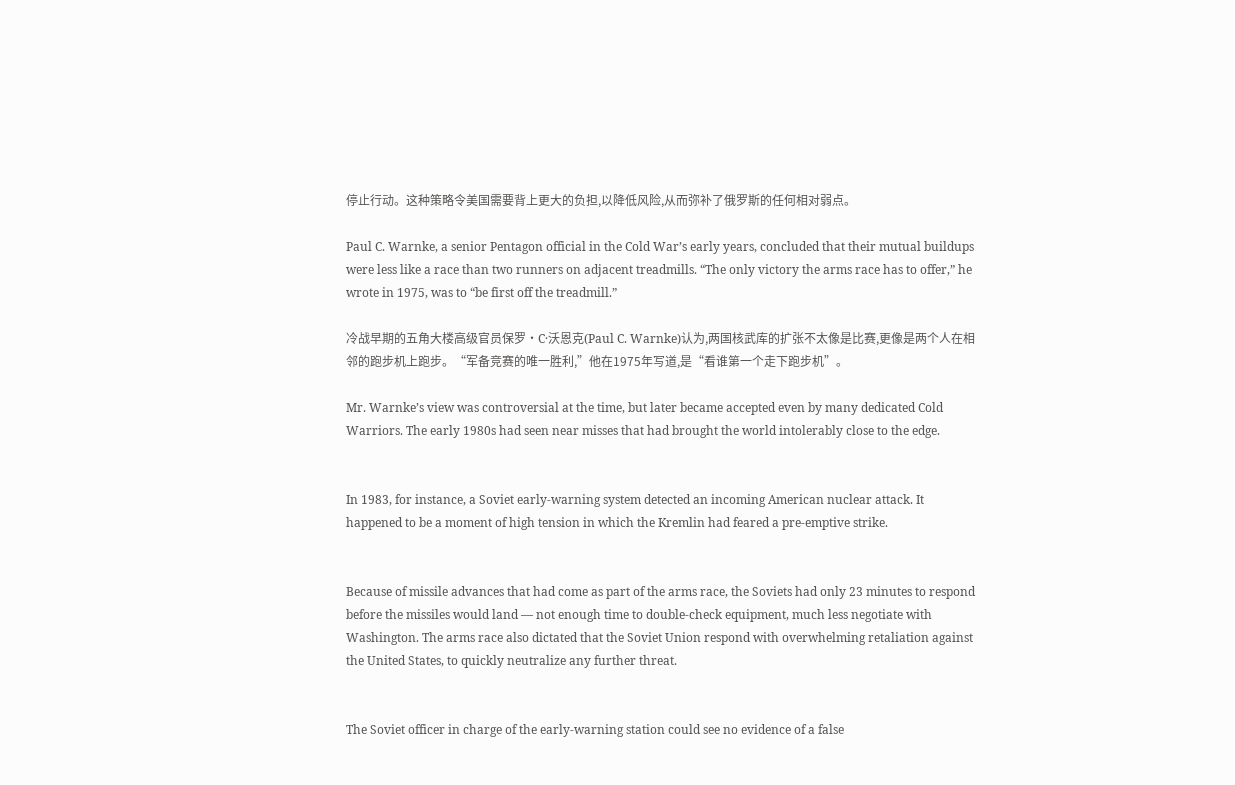停止行动。这种策略令美国需要背上更大的负担,以降低风险,从而弥补了俄罗斯的任何相对弱点。

Paul C. Warnke, a senior Pentagon official in the Cold War’s early years, concluded that their mutual buildups were less like a race than two runners on adjacent treadmills. “The only victory the arms race has to offer,” he wrote in 1975, was to “be first off the treadmill.”

冷战早期的五角大楼高级官员保罗·C·沃恩克(Paul C. Warnke)认为,两国核武库的扩张不太像是比赛,更像是两个人在相邻的跑步机上跑步。“军备竞赛的唯一胜利,”他在1975年写道,是“看谁第一个走下跑步机”。

Mr. Warnke’s view was controversial at the time, but later became accepted even by many dedicated Cold Warriors. The early 1980s had seen near misses that had brought the world intolerably close to the edge.


In 1983, for instance, a Soviet early-warning system detected an incoming American nuclear attack. It happened to be a moment of high tension in which the Kremlin had feared a pre-emptive strike.


Because of missile advances that had come as part of the arms race, the Soviets had only 23 minutes to respond before the missiles would land — not enough time to double-check equipment, much less negotiate with Washington. The arms race also dictated that the Soviet Union respond with overwhelming retaliation against the United States, to quickly neutralize any further threat.


The Soviet officer in charge of the early-warning station could see no evidence of a false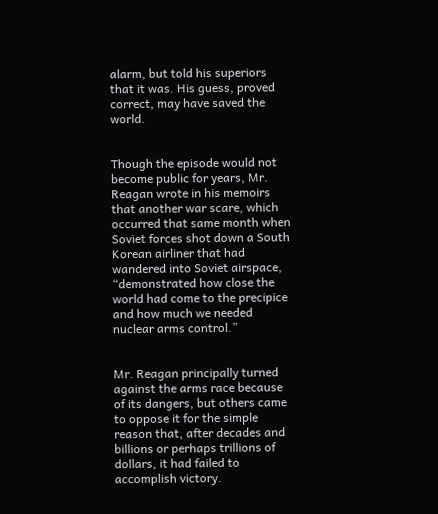alarm, but told his superiors that it was. His guess, proved correct, may have saved the world.


Though the episode would not become public for years, Mr. Reagan wrote in his memoirs that another war scare, which occurred that same month when Soviet forces shot down a South Korean airliner that had wandered into Soviet airspace, “demonstrated how close the world had come to the precipice and how much we needed nuclear arms control.”


Mr. Reagan principally turned against the arms race because of its dangers, but others came to oppose it for the simple reason that, after decades and billions or perhaps trillions of dollars, it had failed to accomplish victory.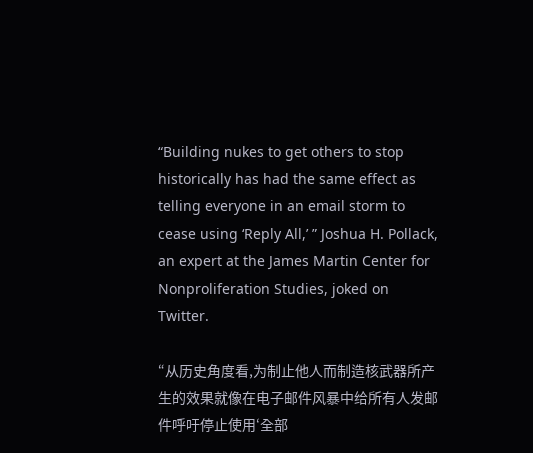“Building nukes to get others to stop historically has had the same effect as telling everyone in an email storm to cease using ‘Reply All,’ ” Joshua H. Pollack, an expert at the James Martin Center for Nonproliferation Studies, joked on Twitter.

“从历史角度看,为制止他人而制造核武器所产生的效果就像在电子邮件风暴中给所有人发邮件呼吁停止使用‘全部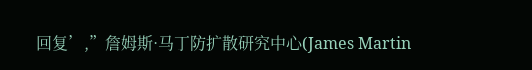回复’,”詹姆斯·马丁防扩散研究中心(James Martin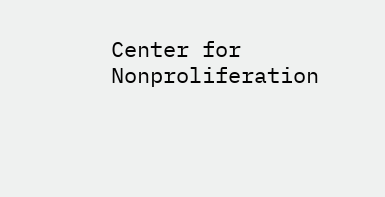Center for Nonproliferation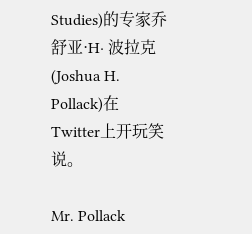Studies)的专家乔舒亚·H· 波拉克(Joshua H. Pollack)在Twitter上开玩笑说。

Mr. Pollack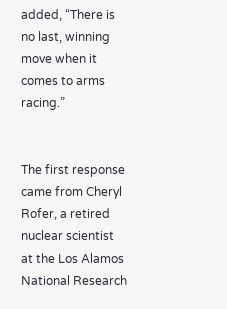added, “There is no last, winning move when it comes to arms racing.”


The first response came from Cheryl Rofer, a retired nuclear scientist at the Los Alamos National Research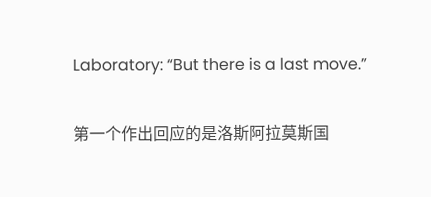Laboratory: “But there is a last move.”

第一个作出回应的是洛斯阿拉莫斯国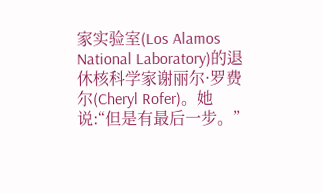家实验室(Los Alamos National Laboratory)的退休核科学家谢丽尔·罗费尔(Cheryl Rofer)。她说:“但是有最后一步。”